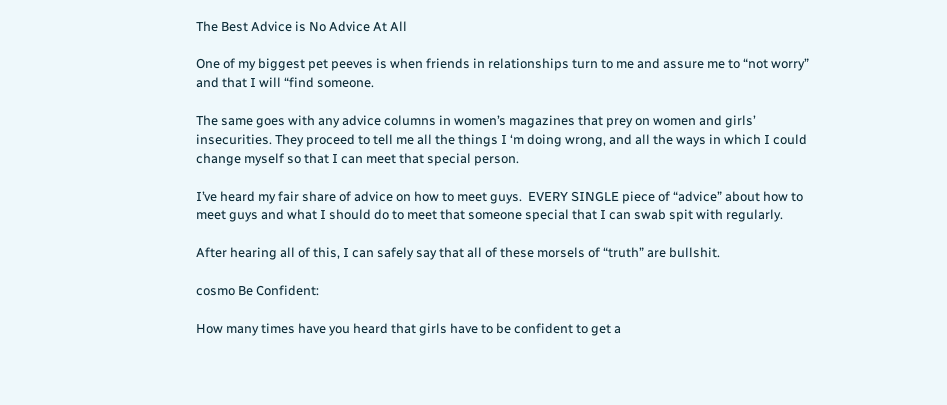The Best Advice is No Advice At All

One of my biggest pet peeves is when friends in relationships turn to me and assure me to “not worry” and that I will “find someone.

The same goes with any advice columns in women’s magazines that prey on women and girls’ insecurities. They proceed to tell me all the things I ‘m doing wrong, and all the ways in which I could change myself so that I can meet that special person.

I’ve heard my fair share of advice on how to meet guys.  EVERY SINGLE piece of “advice” about how to meet guys and what I should do to meet that someone special that I can swab spit with regularly.

After hearing all of this, I can safely say that all of these morsels of “truth” are bullshit.

cosmo Be Confident:

How many times have you heard that girls have to be confident to get a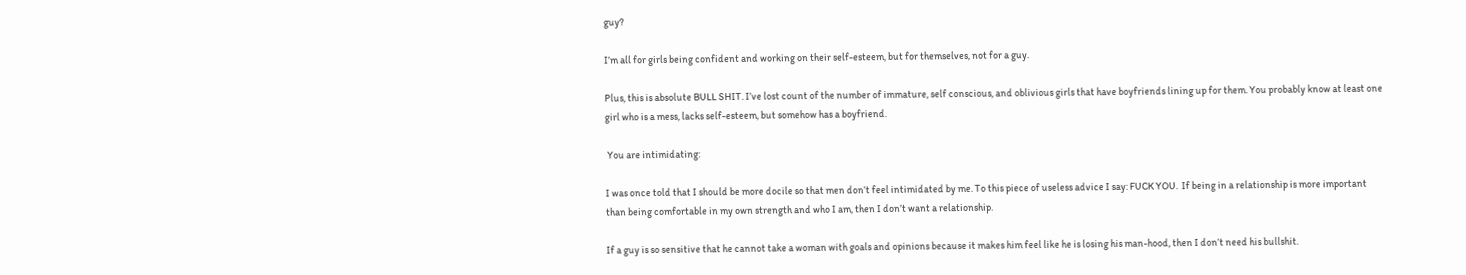guy?

I’m all for girls being confident and working on their self-esteem, but for themselves, not for a guy.

Plus, this is absolute BULL SHIT. I’ve lost count of the number of immature, self conscious, and oblivious girls that have boyfriends lining up for them. You probably know at least one girl who is a mess, lacks self-esteem, but somehow has a boyfriend.

 You are intimidating:

I was once told that I should be more docile so that men don’t feel intimidated by me. To this piece of useless advice I say: FUCK YOU.  If being in a relationship is more important than being comfortable in my own strength and who I am, then I don’t want a relationship.

If a guy is so sensitive that he cannot take a woman with goals and opinions because it makes him feel like he is losing his man-hood, then I don’t need his bullshit.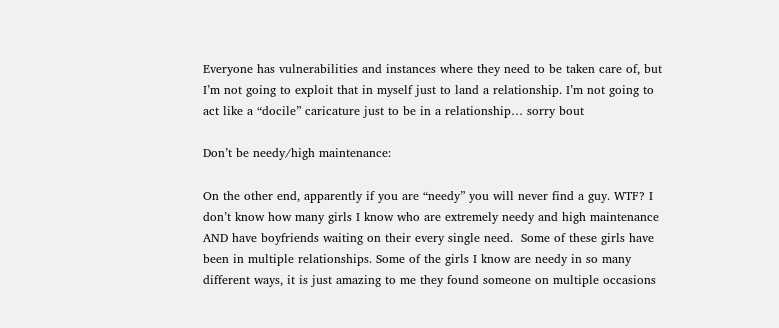Everyone has vulnerabilities and instances where they need to be taken care of, but I’m not going to exploit that in myself just to land a relationship. I’m not going to act like a “docile” caricature just to be in a relationship… sorry bout

Don’t be needy/high maintenance:

On the other end, apparently if you are “needy” you will never find a guy. WTF? I don’t know how many girls I know who are extremely needy and high maintenance AND have boyfriends waiting on their every single need.  Some of these girls have been in multiple relationships. Some of the girls I know are needy in so many different ways, it is just amazing to me they found someone on multiple occasions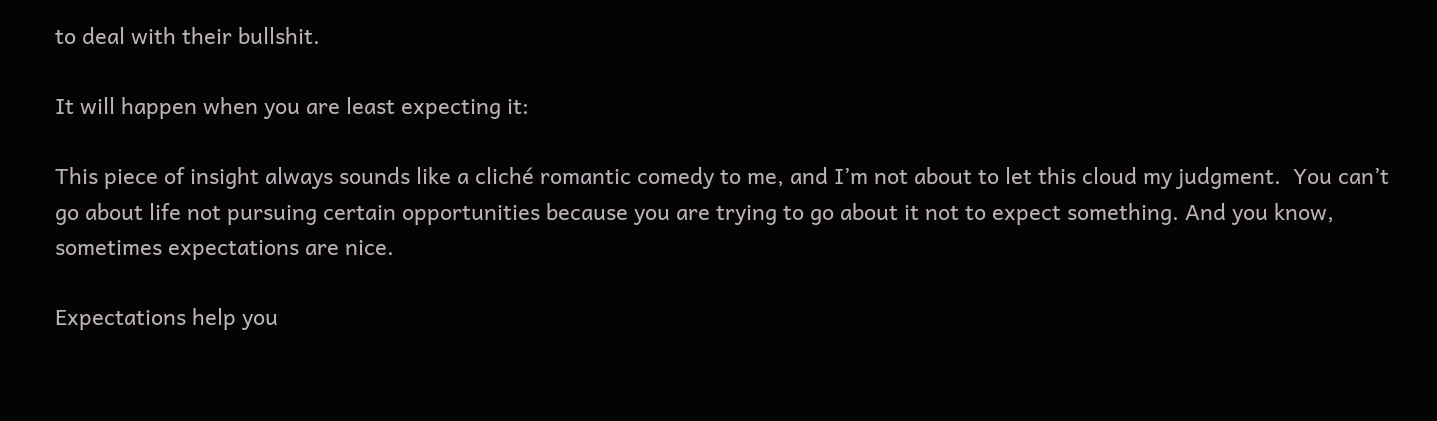to deal with their bullshit.

It will happen when you are least expecting it:

This piece of insight always sounds like a cliché romantic comedy to me, and I’m not about to let this cloud my judgment.  You can’t go about life not pursuing certain opportunities because you are trying to go about it not to expect something. And you know, sometimes expectations are nice.

Expectations help you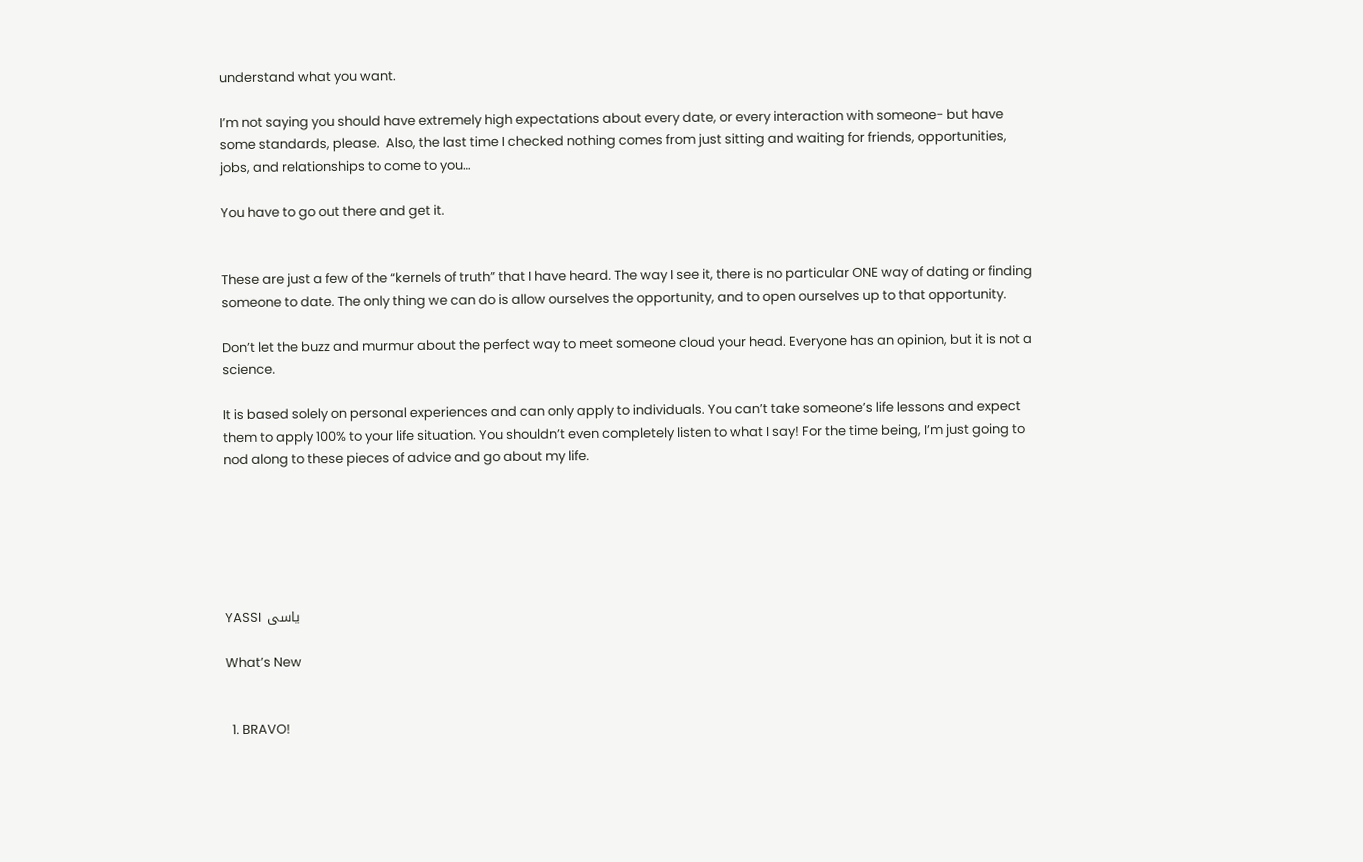understand what you want.

I’m not saying you should have extremely high expectations about every date, or every interaction with someone- but have some standards, please.  Also, the last time I checked nothing comes from just sitting and waiting for friends, opportunities, jobs, and relationships to come to you…

You have to go out there and get it.


These are just a few of the “kernels of truth” that I have heard. The way I see it, there is no particular ONE way of dating or finding someone to date. The only thing we can do is allow ourselves the opportunity, and to open ourselves up to that opportunity.

Don’t let the buzz and murmur about the perfect way to meet someone cloud your head. Everyone has an opinion, but it is not a science.

It is based solely on personal experiences and can only apply to individuals. You can’t take someone’s life lessons and expect them to apply 100% to your life situation. You shouldn’t even completely listen to what I say! For the time being, I’m just going to nod along to these pieces of advice and go about my life.






YASSI  یاسی

What’s New


  1. BRAVO!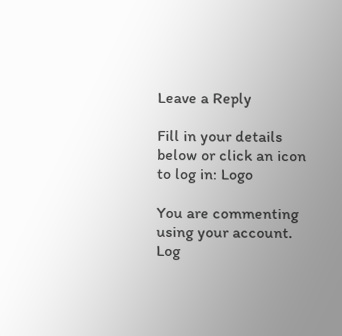Leave a Reply

Fill in your details below or click an icon to log in: Logo

You are commenting using your account. Log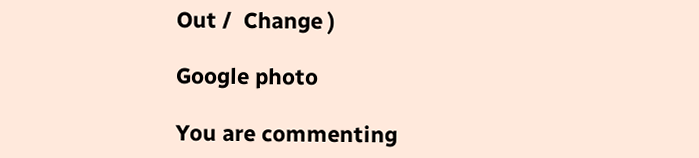Out /  Change )

Google photo

You are commenting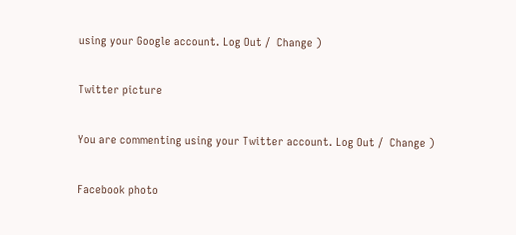using your Google account. Log Out /  Change )

Twitter picture

You are commenting using your Twitter account. Log Out /  Change )

Facebook photo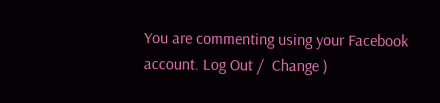You are commenting using your Facebook account. Log Out /  Change )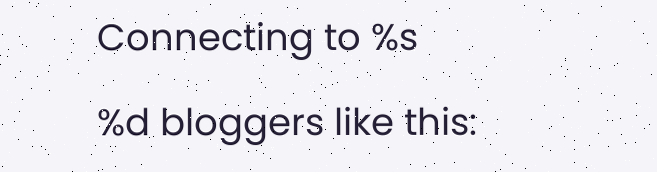Connecting to %s

%d bloggers like this: